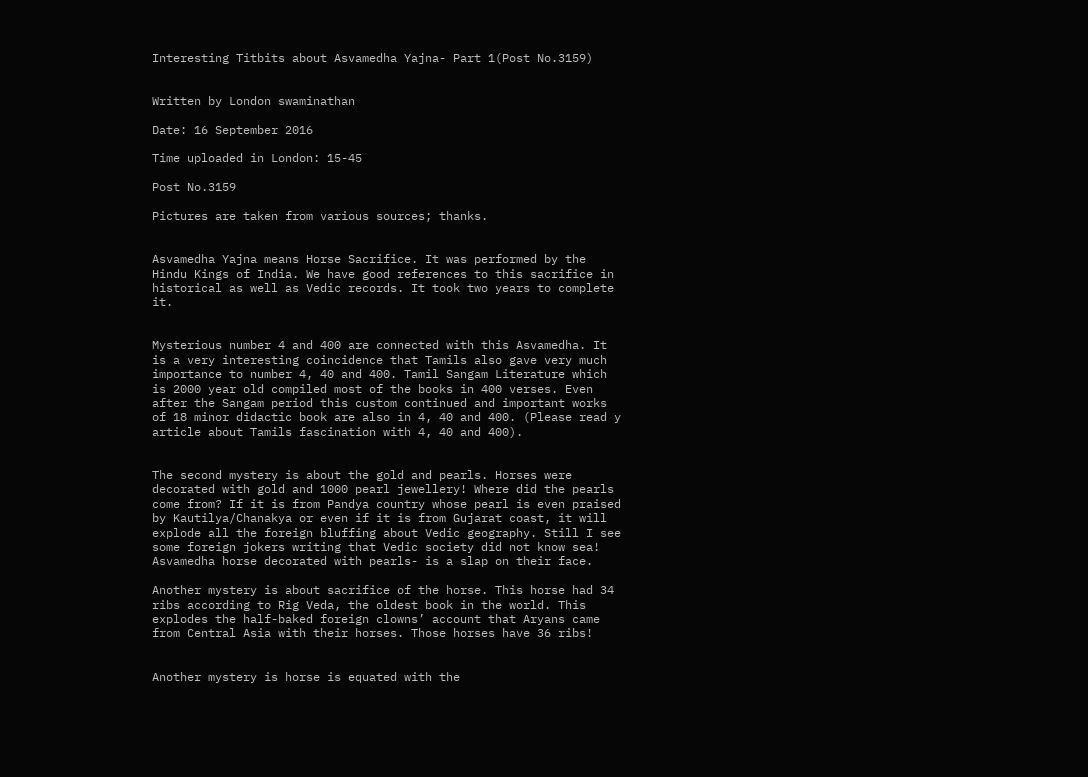Interesting Titbits about Asvamedha Yajna- Part 1(Post No.3159)


Written by London swaminathan

Date: 16 September 2016

Time uploaded in London: 15-45

Post No.3159

Pictures are taken from various sources; thanks.


Asvamedha Yajna means Horse Sacrifice. It was performed by the Hindu Kings of India. We have good references to this sacrifice in historical as well as Vedic records. It took two years to complete it.


Mysterious number 4 and 400 are connected with this Asvamedha. It is a very interesting coincidence that Tamils also gave very much importance to number 4, 40 and 400. Tamil Sangam Literature which is 2000 year old compiled most of the books in 400 verses. Even after the Sangam period this custom continued and important works of 18 minor didactic book are also in 4, 40 and 400. (Please read y article about Tamils fascination with 4, 40 and 400).


The second mystery is about the gold and pearls. Horses were decorated with gold and 1000 pearl jewellery! Where did the pearls come from? If it is from Pandya country whose pearl is even praised by Kautilya/Chanakya or even if it is from Gujarat coast, it will explode all the foreign bluffing about Vedic geography. Still I see some foreign jokers writing that Vedic society did not know sea! Asvamedha horse decorated with pearls- is a slap on their face.

Another mystery is about sacrifice of the horse. This horse had 34 ribs according to Rig Veda, the oldest book in the world. This explodes the half-baked foreign clowns’ account that Aryans came from Central Asia with their horses. Those horses have 36 ribs!


Another mystery is horse is equated with the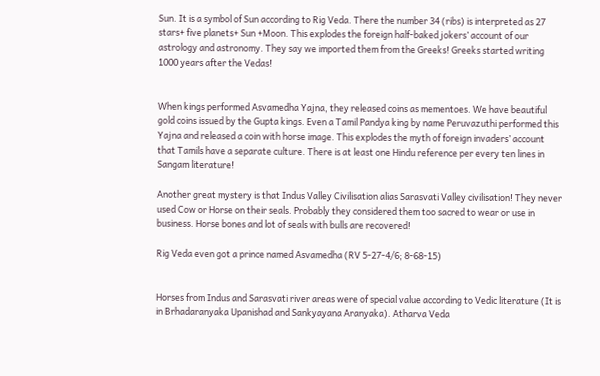Sun. It is a symbol of Sun according to Rig Veda. There the number 34 (ribs) is interpreted as 27 stars+ five planets+ Sun +Moon. This explodes the foreign half-baked jokers’ account of our astrology and astronomy. They say we imported them from the Greeks! Greeks started writing 1000 years after the Vedas!


When kings performed Asvamedha Yajna, they released coins as mementoes. We have beautiful gold coins issued by the Gupta kings. Even a Tamil Pandya king by name Peruvazuthi performed this Yajna and released a coin with horse image. This explodes the myth of foreign invaders’ account that Tamils have a separate culture. There is at least one Hindu reference per every ten lines in Sangam literature!

Another great mystery is that Indus Valley Civilisation alias Sarasvati Valley civilisation! They never used Cow or Horse on their seals. Probably they considered them too sacred to wear or use in business. Horse bones and lot of seals with bulls are recovered!

Rig Veda even got a prince named Asvamedha (RV 5-27-4/6; 8-68-15)


Horses from Indus and Sarasvati river areas were of special value according to Vedic literature (It is in Brhadaranyaka Upanishad and Sankyayana Aranyaka). Atharva Veda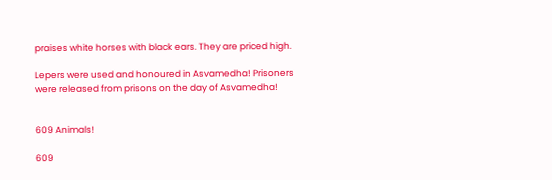praises white horses with black ears. They are priced high.

Lepers were used and honoured in Asvamedha! Prisoners were released from prisons on the day of Asvamedha!


609 Animals!

609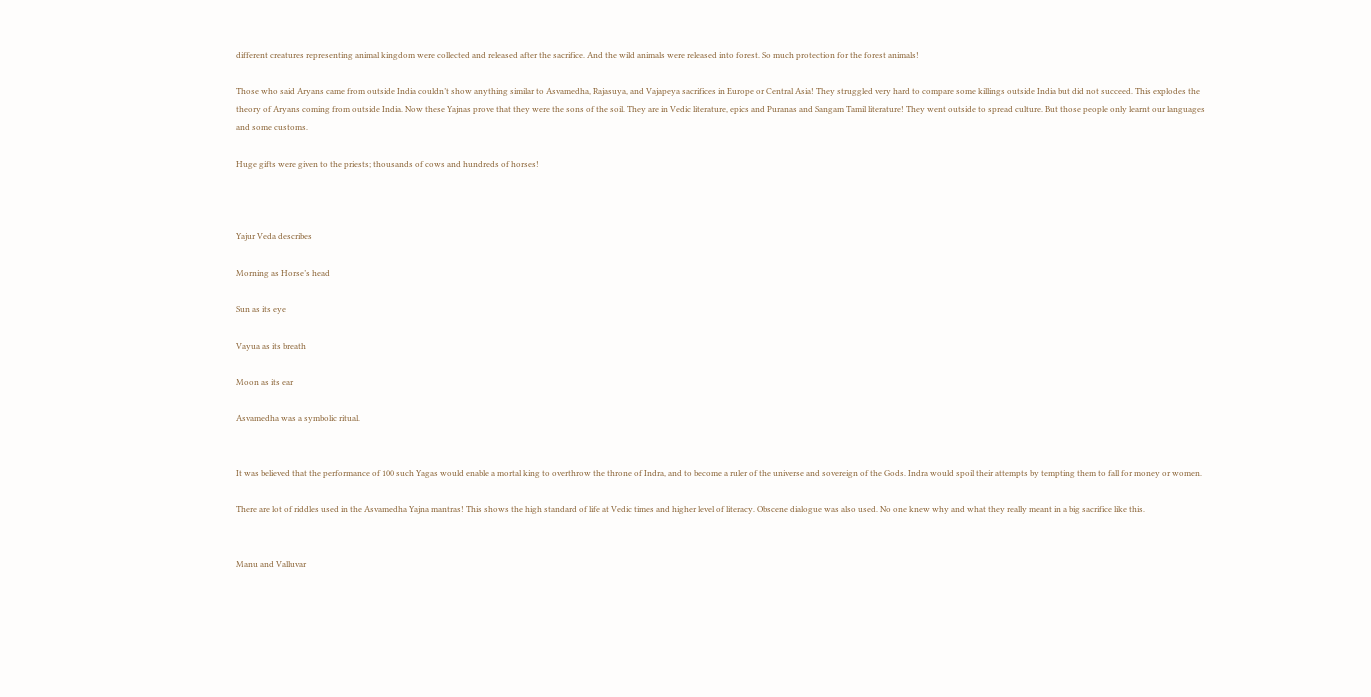different creatures representing animal kingdom were collected and released after the sacrifice. And the wild animals were released into forest. So much protection for the forest animals!

Those who said Aryans came from outside India couldn’t show anything similar to Asvamedha, Rajasuya, and Vajapeya sacrifices in Europe or Central Asia! They struggled very hard to compare some killings outside India but did not succeed. This explodes the theory of Aryans coming from outside India. Now these Yajnas prove that they were the sons of the soil. They are in Vedic literature, epics and Puranas and Sangam Tamil literature! They went outside to spread culture. But those people only learnt our languages and some customs.

Huge gifts were given to the priests; thousands of cows and hundreds of horses!



Yajur Veda describes

Morning as Horse’s head

Sun as its eye

Vayua as its breath

Moon as its ear

Asvamedha was a symbolic ritual.


It was believed that the performance of 100 such Yagas would enable a mortal king to overthrow the throne of Indra, and to become a ruler of the universe and sovereign of the Gods. Indra would spoil their attempts by tempting them to fall for money or women.

There are lot of riddles used in the Asvamedha Yajna mantras! This shows the high standard of life at Vedic times and higher level of literacy. Obscene dialogue was also used. No one knew why and what they really meant in a big sacrifice like this.


Manu and Valluvar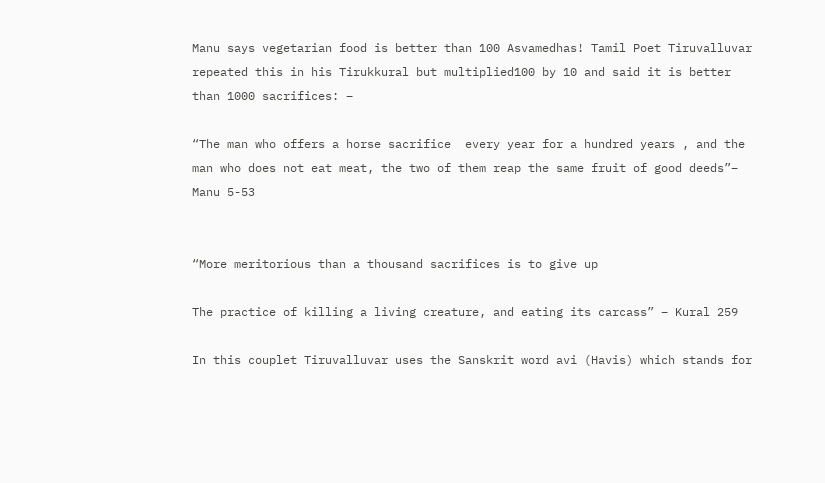Manu says vegetarian food is better than 100 Asvamedhas! Tamil Poet Tiruvalluvar repeated this in his Tirukkural but multiplied100 by 10 and said it is better than 1000 sacrifices: –

“The man who offers a horse sacrifice  every year for a hundred years , and the man who does not eat meat, the two of them reap the same fruit of good deeds”– Manu 5-53


“More meritorious than a thousand sacrifices is to give up

The practice of killing a living creature, and eating its carcass” – Kural 259

In this couplet Tiruvalluvar uses the Sanskrit word avi (Havis) which stands for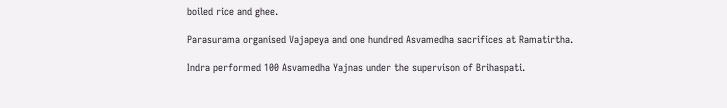boiled rice and ghee.

Parasurama organised Vajapeya and one hundred Asvamedha sacrifices at Ramatirtha.

Indra performed 100 Asvamedha Yajnas under the supervison of Brihaspati.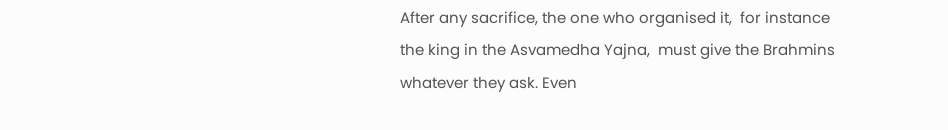After any sacrifice, the one who organised it,  for instance the king in the Asvamedha Yajna,  must give the Brahmins whatever they ask. Even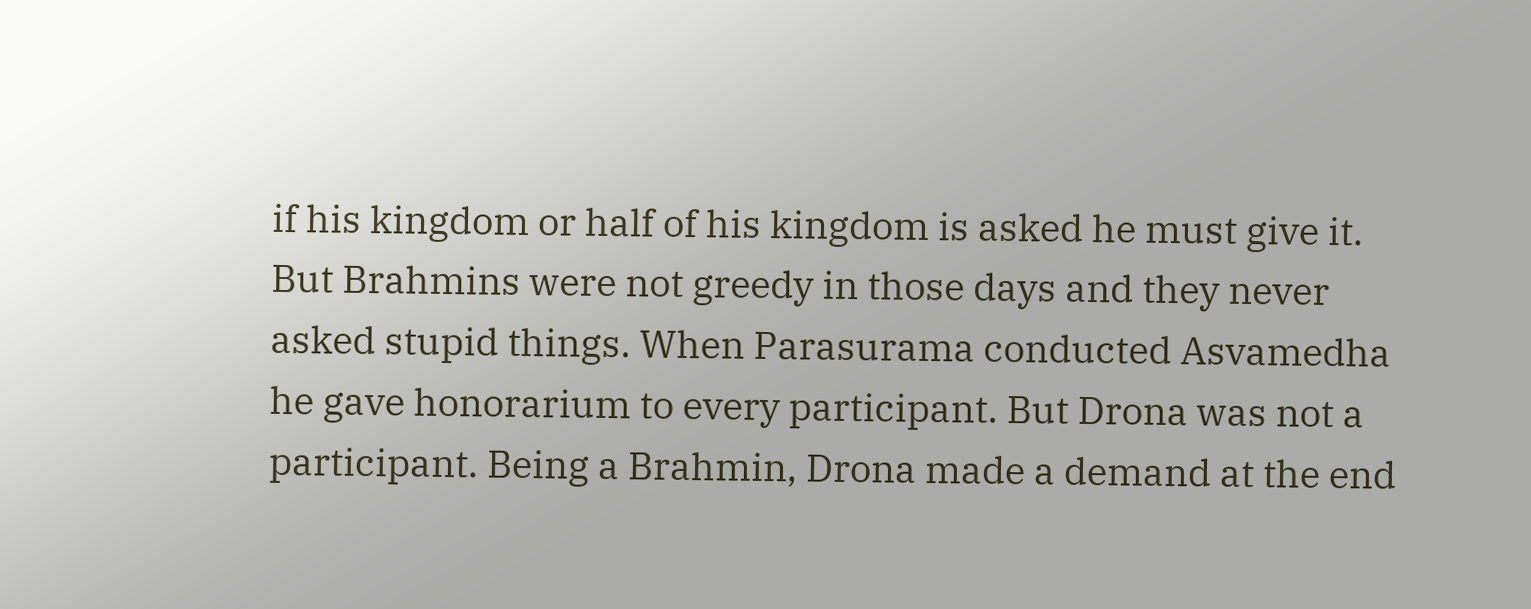if his kingdom or half of his kingdom is asked he must give it. But Brahmins were not greedy in those days and they never asked stupid things. When Parasurama conducted Asvamedha he gave honorarium to every participant. But Drona was not a participant. Being a Brahmin, Drona made a demand at the end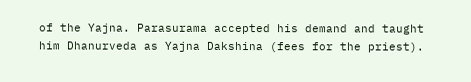of the Yajna. Parasurama accepted his demand and taught him Dhanurveda as Yajna Dakshina (fees for the priest).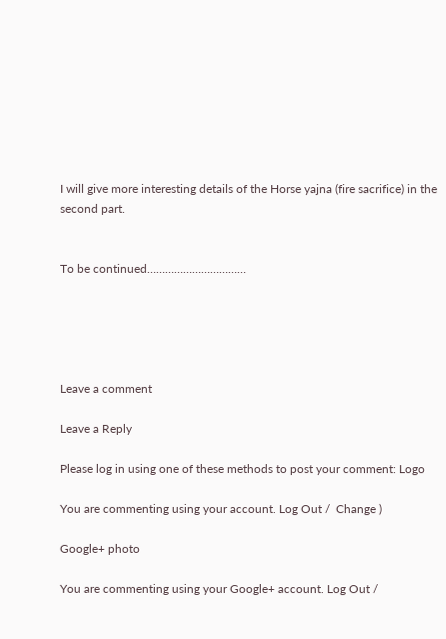I will give more interesting details of the Horse yajna (fire sacrifice) in the second part.


To be continued……………………………





Leave a comment

Leave a Reply

Please log in using one of these methods to post your comment: Logo

You are commenting using your account. Log Out /  Change )

Google+ photo

You are commenting using your Google+ account. Log Out /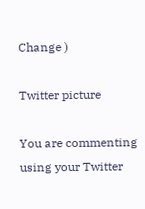Change )

Twitter picture

You are commenting using your Twitter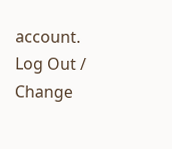account. Log Out /  Change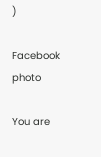)

Facebook photo

You are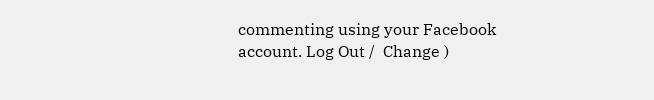commenting using your Facebook account. Log Out /  Change )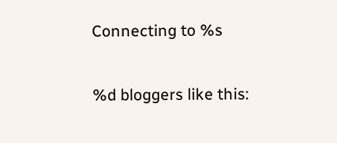Connecting to %s

%d bloggers like this: